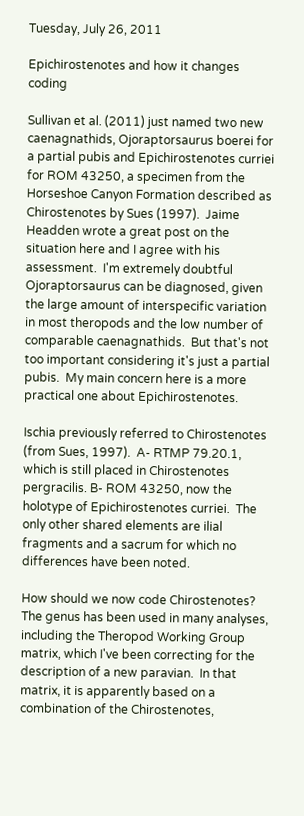Tuesday, July 26, 2011

Epichirostenotes and how it changes coding

Sullivan et al. (2011) just named two new caenagnathids, Ojoraptorsaurus boerei for a partial pubis and Epichirostenotes curriei for ROM 43250, a specimen from the Horseshoe Canyon Formation described as Chirostenotes by Sues (1997).  Jaime Headden wrote a great post on the situation here and I agree with his assessment.  I'm extremely doubtful Ojoraptorsaurus can be diagnosed, given the large amount of interspecific variation in most theropods and the low number of comparable caenagnathids.  But that's not too important considering it's just a partial pubis.  My main concern here is a more practical one about Epichirostenotes.

Ischia previously referred to Chirostenotes (from Sues, 1997).  A- RTMP 79.20.1, which is still placed in Chirostenotes pergracilis. B- ROM 43250, now the holotype of Epichirostenotes curriei.  The only other shared elements are ilial fragments and a sacrum for which no differences have been noted.

How should we now code Chirostenotes?  The genus has been used in many analyses, including the Theropod Working Group matrix, which I've been correcting for the description of a new paravian.  In that matrix, it is apparently based on a combination of the Chirostenotes,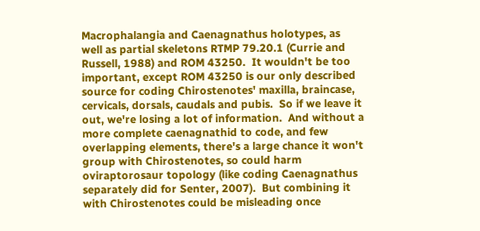Macrophalangia and Caenagnathus holotypes, as well as partial skeletons RTMP 79.20.1 (Currie and Russell, 1988) and ROM 43250.  It wouldn't be too important, except ROM 43250 is our only described source for coding Chirostenotes' maxilla, braincase, cervicals, dorsals, caudals and pubis.  So if we leave it out, we're losing a lot of information.  And without a more complete caenagnathid to code, and few overlapping elements, there's a large chance it won't group with Chirostenotes, so could harm oviraptorosaur topology (like coding Caenagnathus separately did for Senter, 2007).  But combining it with Chirostenotes could be misleading once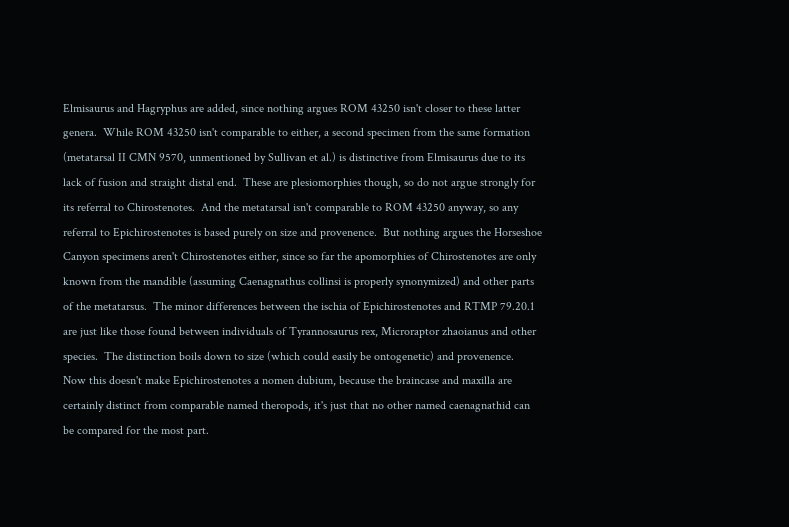Elmisaurus and Hagryphus are added, since nothing argues ROM 43250 isn't closer to these latter genera.  While ROM 43250 isn't comparable to either, a second specimen from the same formation (metatarsal II CMN 9570, unmentioned by Sullivan et al.) is distinctive from Elmisaurus due to its lack of fusion and straight distal end.  These are plesiomorphies though, so do not argue strongly for its referral to Chirostenotes.  And the metatarsal isn't comparable to ROM 43250 anyway, so any referral to Epichirostenotes is based purely on size and provenence.  But nothing argues the Horseshoe Canyon specimens aren't Chirostenotes either, since so far the apomorphies of Chirostenotes are only known from the mandible (assuming Caenagnathus collinsi is properly synonymized) and other parts of the metatarsus.  The minor differences between the ischia of Epichirostenotes and RTMP 79.20.1 are just like those found between individuals of Tyrannosaurus rex, Microraptor zhaoianus and other species.  The distinction boils down to size (which could easily be ontogenetic) and provenence.  Now this doesn't make Epichirostenotes a nomen dubium, because the braincase and maxilla are certainly distinct from comparable named theropods, it's just that no other named caenagnathid can be compared for the most part.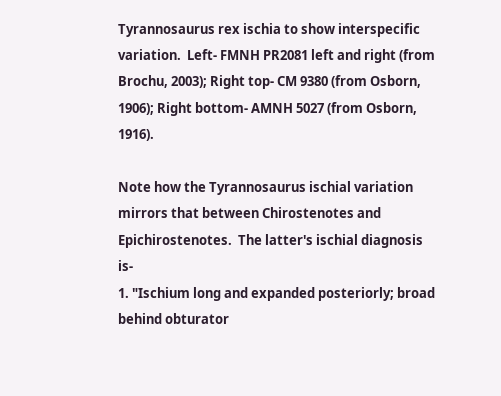Tyrannosaurus rex ischia to show interspecific variation.  Left- FMNH PR2081 left and right (from Brochu, 2003); Right top- CM 9380 (from Osborn, 1906); Right bottom- AMNH 5027 (from Osborn, 1916).

Note how the Tyrannosaurus ischial variation mirrors that between Chirostenotes and Epichirostenotes.  The latter's ischial diagnosis is-
1. "Ischium long and expanded posteriorly; broad behind obturator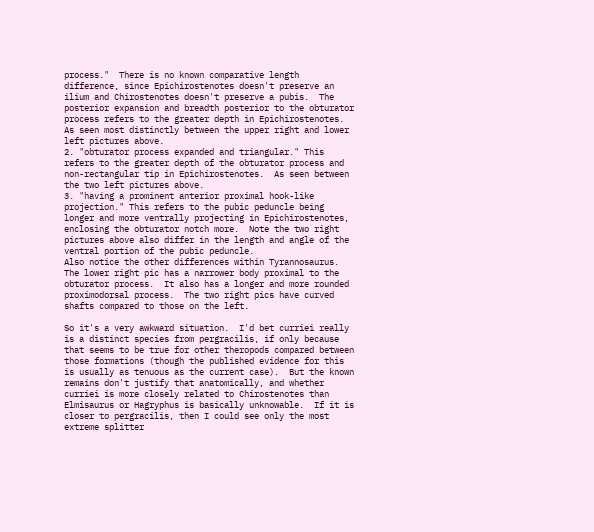process."  There is no known comparative length difference, since Epichirostenotes doesn't preserve an ilium and Chirostenotes doesn't preserve a pubis.  The posterior expansion and breadth posterior to the obturator process refers to the greater depth in Epichirostenotes.  As seen most distinctly between the upper right and lower left pictures above.
2. "obturator process expanded and triangular." This refers to the greater depth of the obturator process and non-rectangular tip in Epichirostenotes.  As seen between the two left pictures above.
3. "having a prominent anterior proximal hook-like projection." This refers to the pubic peduncle being longer and more ventrally projecting in Epichirostenotes, enclosing the obturator notch more.  Note the two right pictures above also differ in the length and angle of the ventral portion of the pubic peduncle.
Also notice the other differences within Tyrannosaurus.  The lower right pic has a narrower body proximal to the obturator process.  It also has a longer and more rounded proximodorsal process.  The two right pics have curved shafts compared to those on the left.

So it's a very awkward situation.  I'd bet curriei really is a distinct species from pergracilis, if only because that seems to be true for other theropods compared between those formations (though the published evidence for this is usually as tenuous as the current case).  But the known remains don't justify that anatomically, and whether curriei is more closely related to Chirostenotes than Elmisaurus or Hagryphus is basically unknowable.  If it is closer to pergracilis, then I could see only the most extreme splitter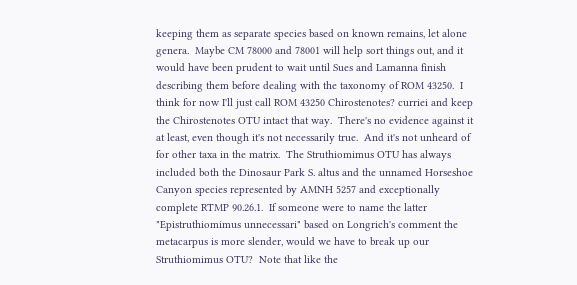keeping them as separate species based on known remains, let alone genera.  Maybe CM 78000 and 78001 will help sort things out, and it would have been prudent to wait until Sues and Lamanna finish describing them before dealing with the taxonomy of ROM 43250.  I think for now I'll just call ROM 43250 Chirostenotes? curriei and keep the Chirostenotes OTU intact that way.  There's no evidence against it at least, even though it's not necessarily true.  And it's not unheard of for other taxa in the matrix.  The Struthiomimus OTU has always included both the Dinosaur Park S. altus and the unnamed Horseshoe Canyon species represented by AMNH 5257 and exceptionally complete RTMP 90.26.1.  If someone were to name the latter "Epistruthiomimus unnecessari" based on Longrich's comment the metacarpus is more slender, would we have to break up our Struthiomimus OTU?  Note that like the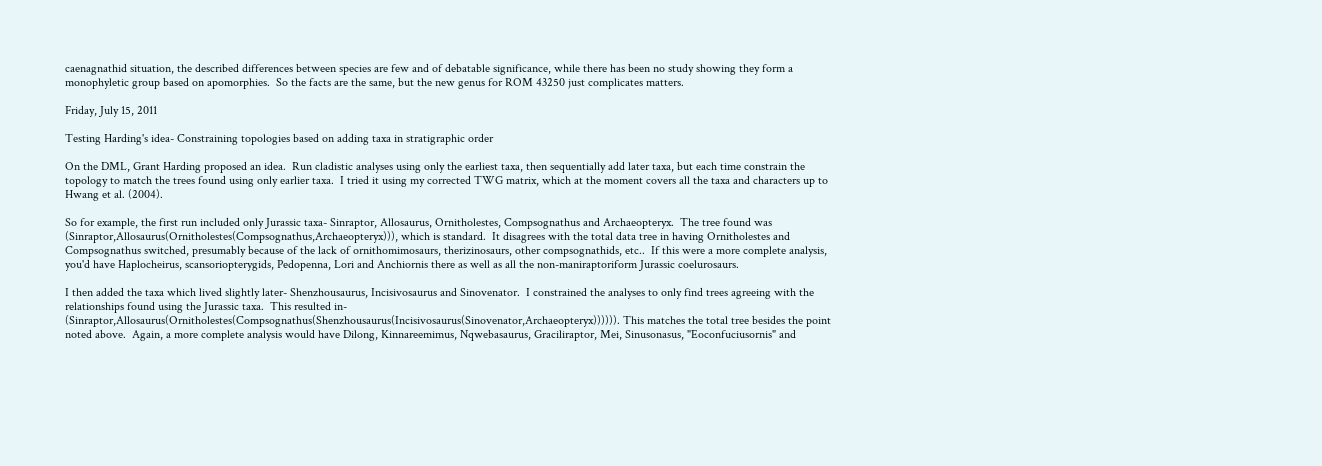caenagnathid situation, the described differences between species are few and of debatable significance, while there has been no study showing they form a monophyletic group based on apomorphies.  So the facts are the same, but the new genus for ROM 43250 just complicates matters.

Friday, July 15, 2011

Testing Harding's idea- Constraining topologies based on adding taxa in stratigraphic order

On the DML, Grant Harding proposed an idea.  Run cladistic analyses using only the earliest taxa, then sequentially add later taxa, but each time constrain the topology to match the trees found using only earlier taxa.  I tried it using my corrected TWG matrix, which at the moment covers all the taxa and characters up to Hwang et al. (2004).

So for example, the first run included only Jurassic taxa- Sinraptor, Allosaurus, Ornitholestes, Compsognathus and Archaeopteryx.  The tree found was (Sinraptor,Allosaurus(Ornitholestes(Compsognathus,Archaeopteryx))), which is standard.  It disagrees with the total data tree in having Ornitholestes and Compsognathus switched, presumably because of the lack of ornithomimosaurs, therizinosaurs, other compsognathids, etc..  If this were a more complete analysis, you'd have Haplocheirus, scansoriopterygids, Pedopenna, Lori and Anchiornis there as well as all the non-maniraptoriform Jurassic coelurosaurs.

I then added the taxa which lived slightly later- Shenzhousaurus, Incisivosaurus and Sinovenator.  I constrained the analyses to only find trees agreeing with the relationships found using the Jurassic taxa.  This resulted in- (Sinraptor,Allosaurus(Ornitholestes(Compsognathus(Shenzhousaurus(Incisivosaurus(Sinovenator,Archaeopteryx)))))). This matches the total tree besides the point noted above.  Again, a more complete analysis would have Dilong, Kinnareemimus, Nqwebasaurus, Graciliraptor, Mei, Sinusonasus, "Eoconfuciusornis" and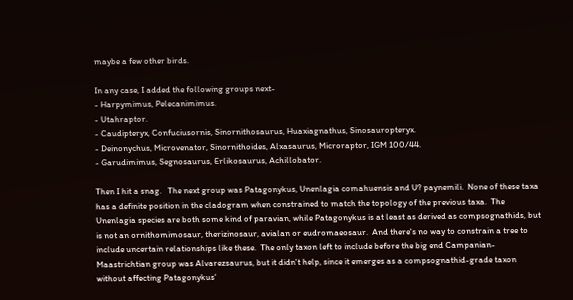maybe a few other birds.

In any case, I added the following groups next-
- Harpymimus, Pelecanimimus.
- Utahraptor.
- Caudipteryx, Confuciusornis, Sinornithosaurus, Huaxiagnathus, Sinosauropteryx.
- Deinonychus, Microvenator, Sinornithoides, Alxasaurus, Microraptor, IGM 100/44.
- Garudimimus, Segnosaurus, Erlikosaurus, Achillobator.

Then I hit a snag.   The next group was Patagonykus, Unenlagia comahuensis and U? paynemili.  None of these taxa has a definite position in the cladogram when constrained to match the topology of the previous taxa.  The Unenlagia species are both some kind of paravian, while Patagonykus is at least as derived as compsognathids, but is not an ornithomimosaur, therizinosaur, avialan or eudromaeosaur.  And there's no way to constrain a tree to include uncertain relationships like these.  The only taxon left to include before the big end Campanian-Maastrichtian group was Alvarezsaurus, but it didn't help, since it emerges as a compsognathid-grade taxon without affecting Patagonykus'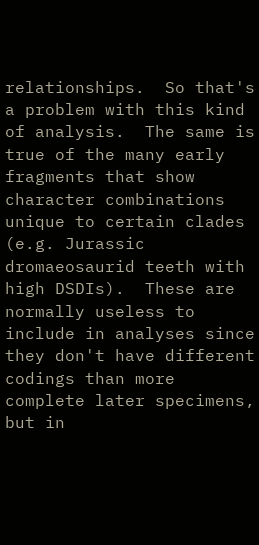relationships.  So that's a problem with this kind of analysis.  The same is true of the many early fragments that show character combinations unique to certain clades (e.g. Jurassic dromaeosaurid teeth with high DSDIs).  These are normally useless to include in analyses since they don't have different codings than more complete later specimens, but in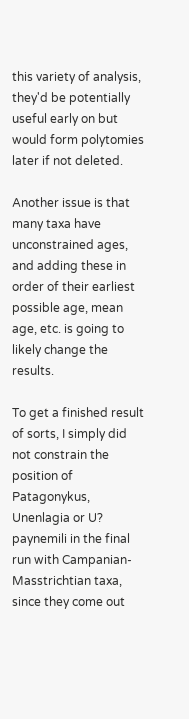this variety of analysis, they'd be potentially useful early on but would form polytomies later if not deleted.

Another issue is that many taxa have unconstrained ages, and adding these in order of their earliest possible age, mean age, etc. is going to likely change the results.

To get a finished result of sorts, I simply did not constrain the position of Patagonykus, Unenlagia or U? paynemili in the final run with Campanian-Masstrichtian taxa, since they come out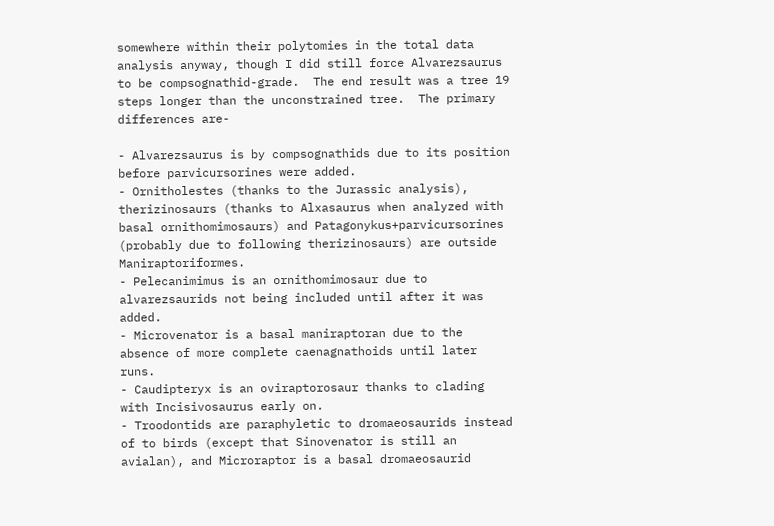somewhere within their polytomies in the total data analysis anyway, though I did still force Alvarezsaurus to be compsognathid-grade.  The end result was a tree 19 steps longer than the unconstrained tree.  The primary differences are-

- Alvarezsaurus is by compsognathids due to its position before parvicursorines were added.
- Ornitholestes (thanks to the Jurassic analysis), therizinosaurs (thanks to Alxasaurus when analyzed with basal ornithomimosaurs) and Patagonykus+parvicursorines (probably due to following therizinosaurs) are outside Maniraptoriformes.
- Pelecanimimus is an ornithomimosaur due to alvarezsaurids not being included until after it was added.
- Microvenator is a basal maniraptoran due to the absence of more complete caenagnathoids until later runs.
- Caudipteryx is an oviraptorosaur thanks to clading with Incisivosaurus early on.
- Troodontids are paraphyletic to dromaeosaurids instead of to birds (except that Sinovenator is still an avialan), and Microraptor is a basal dromaeosaurid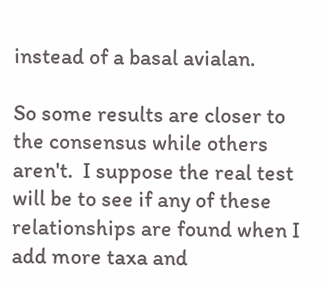instead of a basal avialan.

So some results are closer to the consensus while others aren't.  I suppose the real test will be to see if any of these relationships are found when I add more taxa and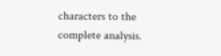characters to the complete analysis.